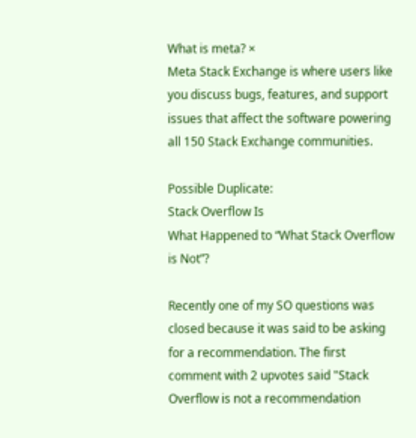What is meta? ×
Meta Stack Exchange is where users like you discuss bugs, features, and support issues that affect the software powering all 150 Stack Exchange communities.

Possible Duplicate:
Stack Overflow Is
What Happened to “What Stack Overflow is Not”?

Recently one of my SO questions was closed because it was said to be asking for a recommendation. The first comment with 2 upvotes said "Stack Overflow is not a recommendation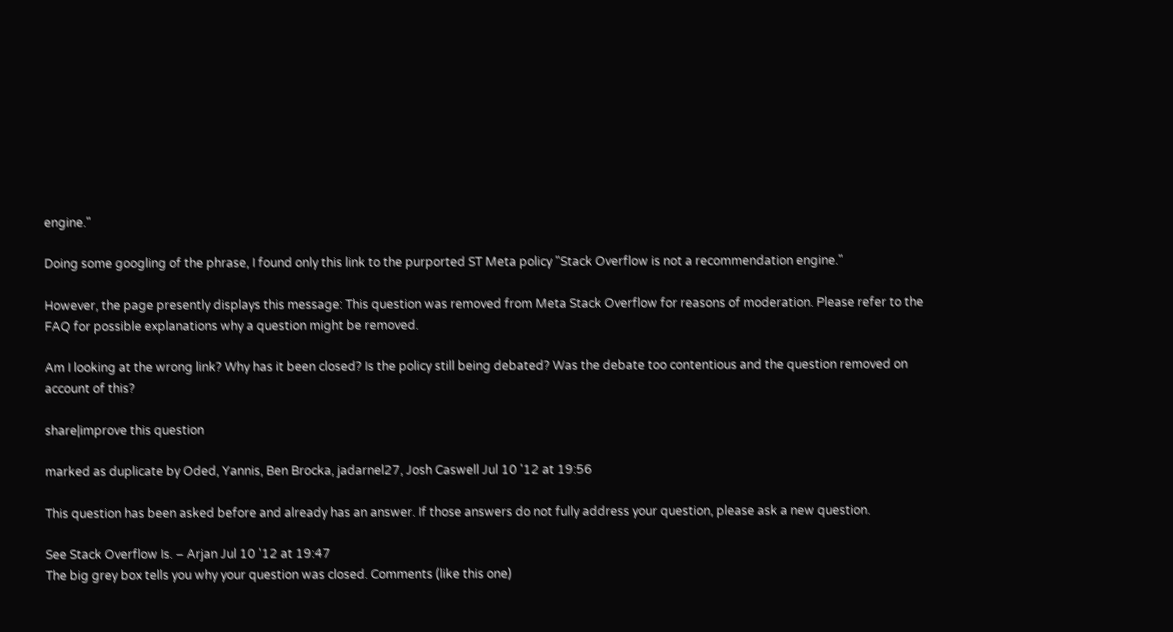engine."

Doing some googling of the phrase, I found only this link to the purported ST Meta policy "Stack Overflow is not a recommendation engine."

However, the page presently displays this message: This question was removed from Meta Stack Overflow for reasons of moderation. Please refer to the FAQ for possible explanations why a question might be removed.

Am I looking at the wrong link? Why has it been closed? Is the policy still being debated? Was the debate too contentious and the question removed on account of this?

share|improve this question

marked as duplicate by Oded, Yannis, Ben Brocka, jadarnel27, Josh Caswell Jul 10 '12 at 19:56

This question has been asked before and already has an answer. If those answers do not fully address your question, please ask a new question.

See Stack Overflow Is. – Arjan Jul 10 '12 at 19:47
The big grey box tells you why your question was closed. Comments (like this one)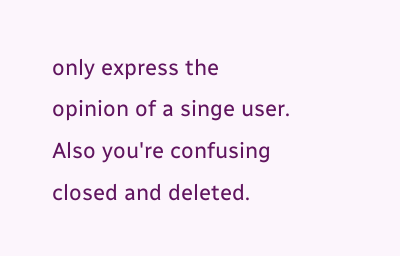only express the opinion of a singe user. Also you're confusing closed and deleted.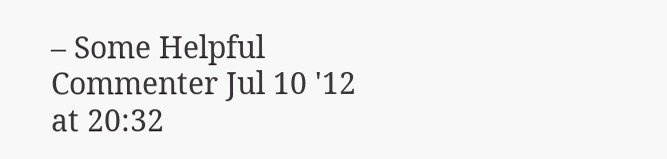– Some Helpful Commenter Jul 10 '12 at 20:32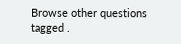Browse other questions tagged .